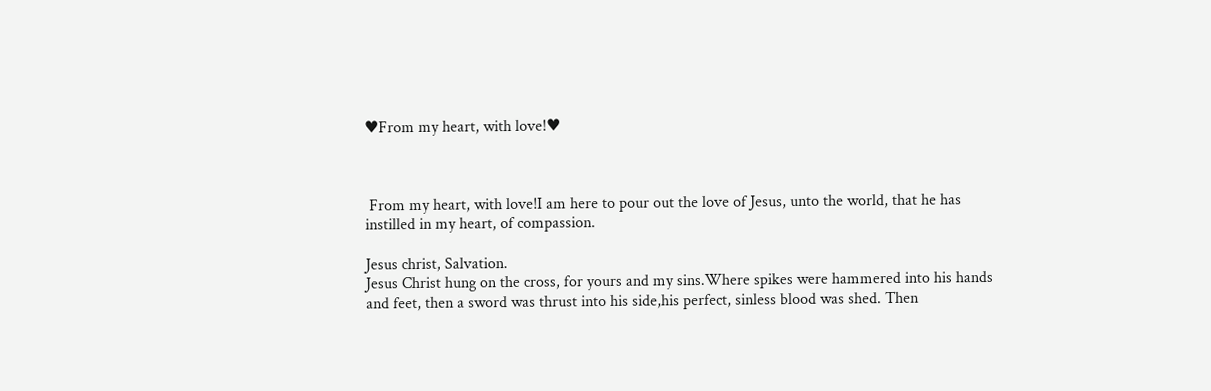♥From my heart, with love!♥



 From my heart, with love!I am here to pour out the love of Jesus, unto the world, that he has instilled in my heart, of compassion.

Jesus christ, Salvation.
Jesus Christ hung on the cross, for yours and my sins.Where spikes were hammered into his hands and feet, then a sword was thrust into his side,his perfect, sinless blood was shed. Then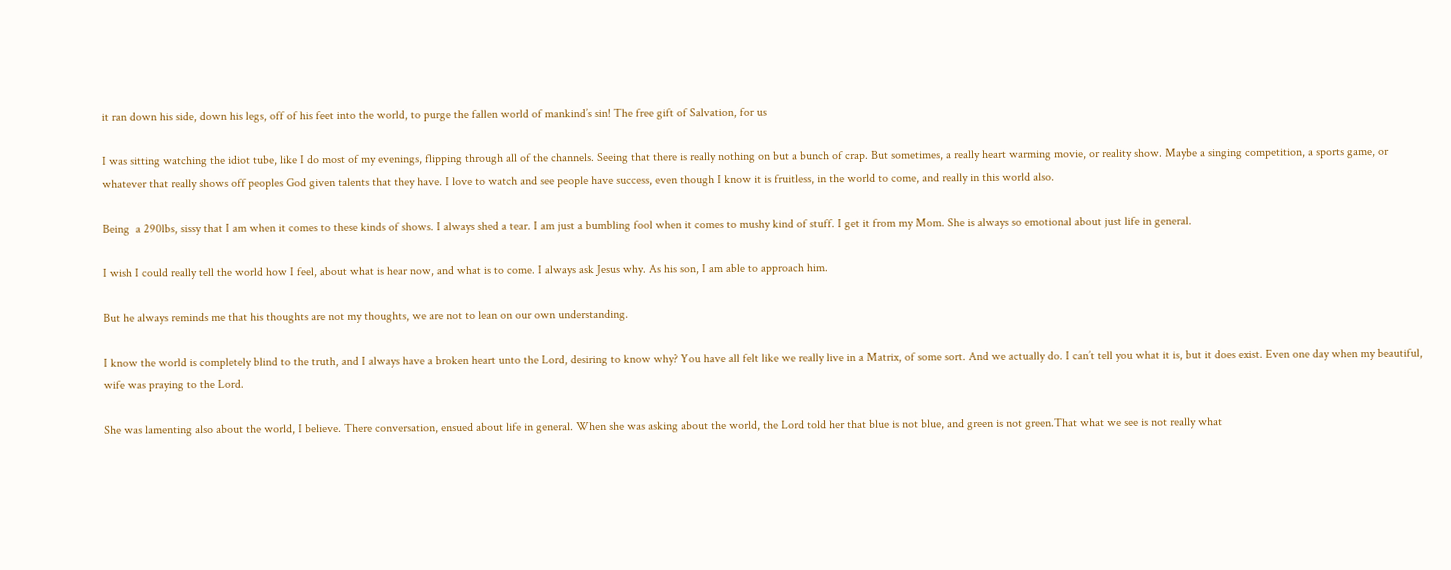it ran down his side, down his legs, off of his feet into the world, to purge the fallen world of mankind’s sin! The free gift of Salvation, for us

I was sitting watching the idiot tube, like I do most of my evenings, flipping through all of the channels. Seeing that there is really nothing on but a bunch of crap. But sometimes, a really heart warming movie, or reality show. Maybe a singing competition, a sports game, or whatever that really shows off peoples God given talents that they have. I love to watch and see people have success, even though I know it is fruitless, in the world to come, and really in this world also.

Being  a 290lbs, sissy that I am when it comes to these kinds of shows. I always shed a tear. I am just a bumbling fool when it comes to mushy kind of stuff. I get it from my Mom. She is always so emotional about just life in general.

I wish I could really tell the world how I feel, about what is hear now, and what is to come. I always ask Jesus why. As his son, I am able to approach him.

But he always reminds me that his thoughts are not my thoughts, we are not to lean on our own understanding.

I know the world is completely blind to the truth, and I always have a broken heart unto the Lord, desiring to know why? You have all felt like we really live in a Matrix, of some sort. And we actually do. I can’t tell you what it is, but it does exist. Even one day when my beautiful, wife was praying to the Lord.

She was lamenting also about the world, I believe. There conversation, ensued about life in general. When she was asking about the world, the Lord told her that blue is not blue, and green is not green.That what we see is not really what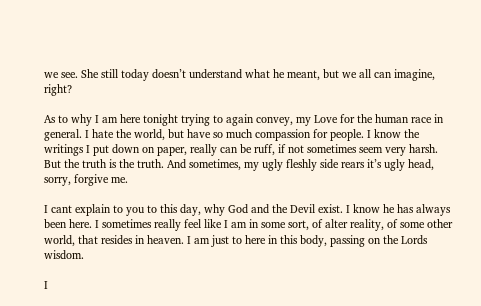we see. She still today doesn’t understand what he meant, but we all can imagine, right?

As to why I am here tonight trying to again convey, my Love for the human race in general. I hate the world, but have so much compassion for people. I know the writings I put down on paper, really can be ruff, if not sometimes seem very harsh. But the truth is the truth. And sometimes, my ugly fleshly side rears it’s ugly head, sorry, forgive me.

I cant explain to you to this day, why God and the Devil exist. I know he has always been here. I sometimes really feel like I am in some sort, of alter reality, of some other world, that resides in heaven. I am just to here in this body, passing on the Lords wisdom.

I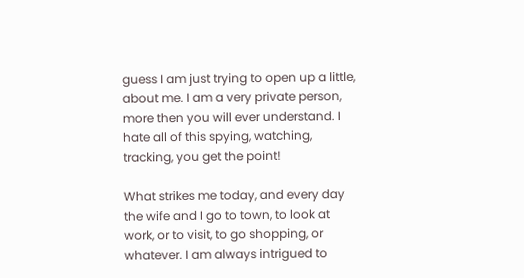guess I am just trying to open up a little, about me. I am a very private person, more then you will ever understand. I hate all of this spying, watching, tracking, you get the point!

What strikes me today, and every day the wife and I go to town, to look at work, or to visit, to go shopping, or whatever. I am always intrigued to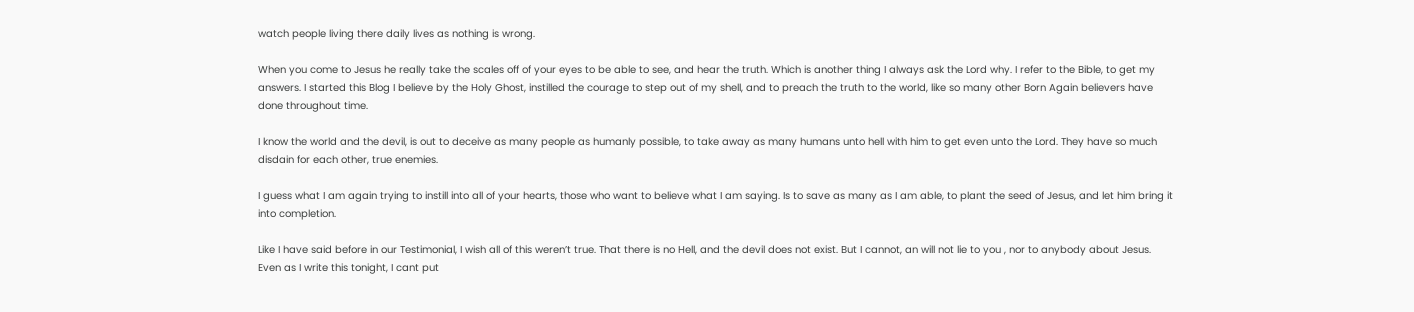watch people living there daily lives as nothing is wrong.

When you come to Jesus he really take the scales off of your eyes to be able to see, and hear the truth. Which is another thing I always ask the Lord why. I refer to the Bible, to get my answers. I started this Blog I believe by the Holy Ghost, instilled the courage to step out of my shell, and to preach the truth to the world, like so many other Born Again believers have done throughout time.

I know the world and the devil, is out to deceive as many people as humanly possible, to take away as many humans unto hell with him to get even unto the Lord. They have so much disdain for each other, true enemies.

I guess what I am again trying to instill into all of your hearts, those who want to believe what I am saying. Is to save as many as I am able, to plant the seed of Jesus, and let him bring it into completion.

Like I have said before in our Testimonial, I wish all of this weren’t true. That there is no Hell, and the devil does not exist. But I cannot, an will not lie to you , nor to anybody about Jesus. Even as I write this tonight, I cant put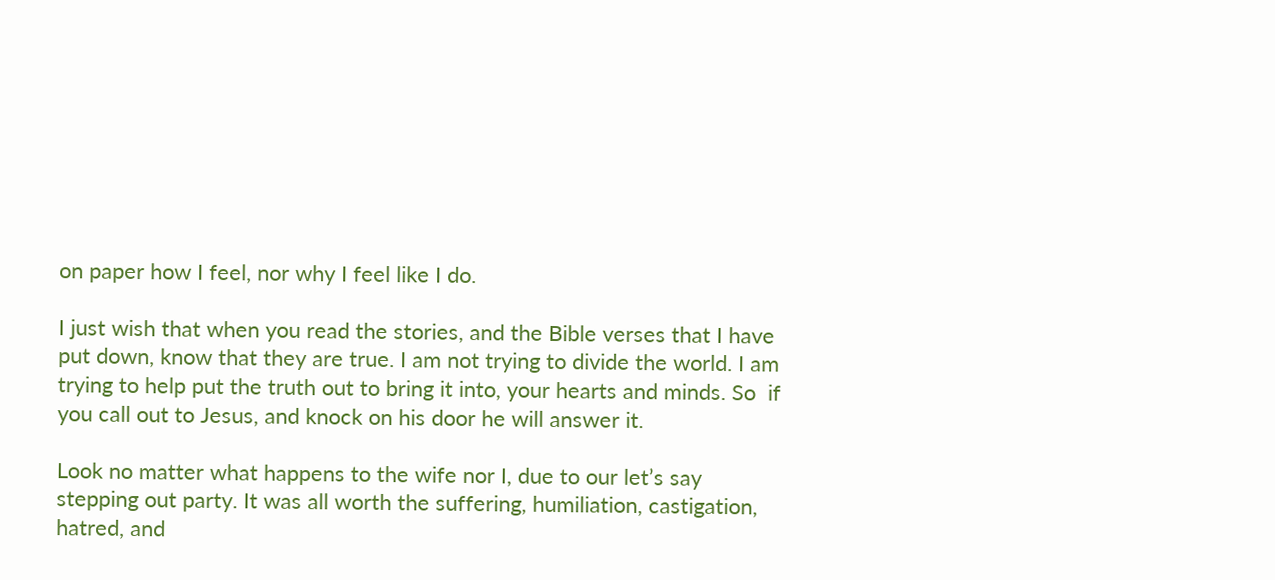on paper how I feel, nor why I feel like I do.

I just wish that when you read the stories, and the Bible verses that I have put down, know that they are true. I am not trying to divide the world. I am trying to help put the truth out to bring it into, your hearts and minds. So  if you call out to Jesus, and knock on his door he will answer it.

Look no matter what happens to the wife nor I, due to our let’s say stepping out party. It was all worth the suffering, humiliation, castigation, hatred, and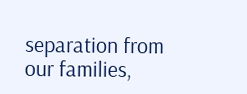separation from our families,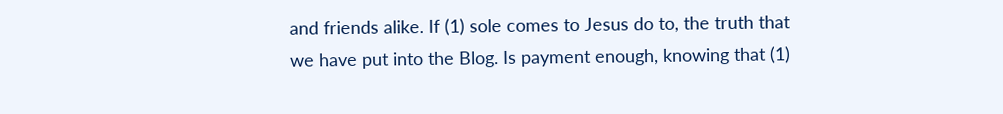and friends alike. If (1) sole comes to Jesus do to, the truth that we have put into the Blog. Is payment enough, knowing that (1)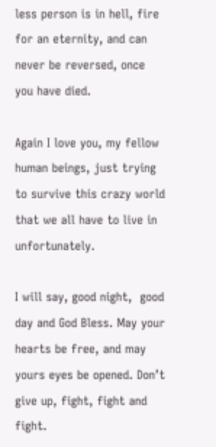less person is in hell, fire for an eternity, and can never be reversed, once you have died.

Again I love you, my fellow human beings, just trying to survive this crazy world that we all have to live in unfortunately.

I will say, good night,  good day and God Bless. May your hearts be free, and may yours eyes be opened. Don’t give up, fight, fight and fight.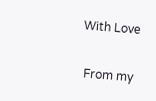With Love


 From my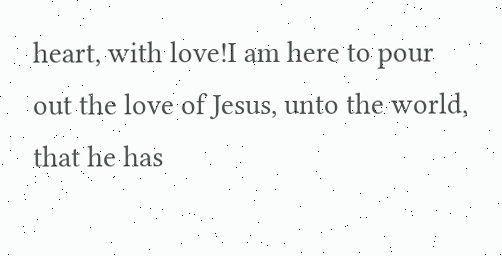heart, with love!I am here to pour out the love of Jesus, unto the world, that he has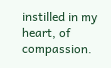instilled in my heart, of compassion.